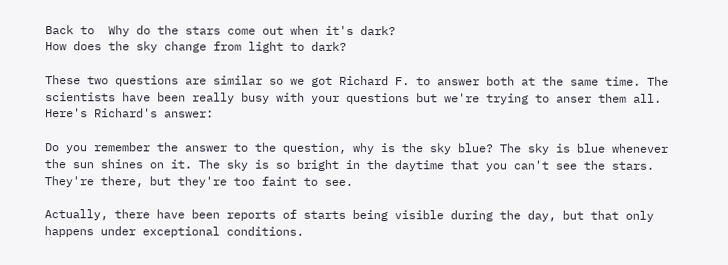Back to  Why do the stars come out when it's dark?
How does the sky change from light to dark?

These two questions are similar so we got Richard F. to answer both at the same time. The scientists have been really busy with your questions but we're trying to anser them all. Here's Richard's answer:

Do you remember the answer to the question, why is the sky blue? The sky is blue whenever the sun shines on it. The sky is so bright in the daytime that you can't see the stars. They're there, but they're too faint to see.

Actually, there have been reports of starts being visible during the day, but that only happens under exceptional conditions.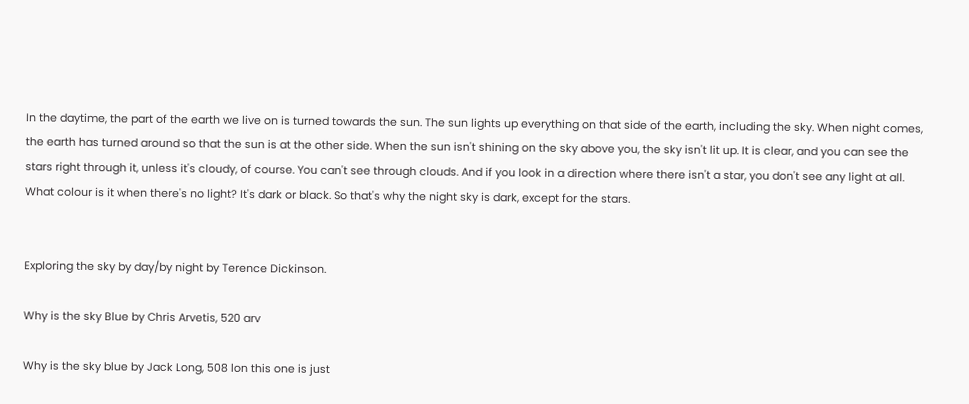In the daytime, the part of the earth we live on is turned towards the sun. The sun lights up everything on that side of the earth, including the sky. When night comes, the earth has turned around so that the sun is at the other side. When the sun isn't shining on the sky above you, the sky isn't lit up. It is clear, and you can see the stars right through it, unless it's cloudy, of course. You can't see through clouds. And if you look in a direction where there isn't a star, you don't see any light at all. What colour is it when there's no light? It's dark or black. So that's why the night sky is dark, except for the stars.


Exploring the sky by day/by night by Terence Dickinson.

Why is the sky Blue by Chris Arvetis, 520 arv

Why is the sky blue by Jack Long, 508 lon this one is just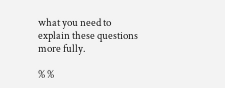what you need to explain these questions more fully.

% %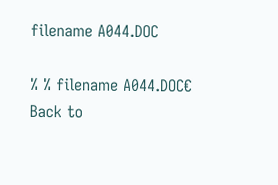filename A044.DOC

% % filename A044.DOC€ Back to